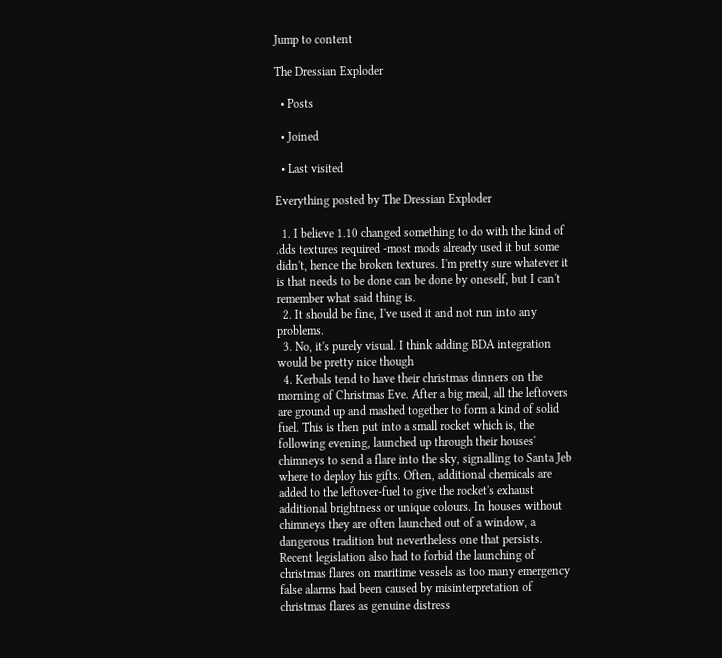Jump to content

The Dressian Exploder

  • Posts

  • Joined

  • Last visited

Everything posted by The Dressian Exploder

  1. I believe 1.10 changed something to do with the kind of .dds textures required -most mods already used it but some didn't, hence the broken textures. I'm pretty sure whatever it is that needs to be done can be done by oneself, but I can't remember what said thing is.
  2. It should be fine, I've used it and not run into any problems.
  3. No, it's purely visual. I think adding BDA integration would be pretty nice though
  4. Kerbals tend to have their christmas dinners on the morning of Christmas Eve. After a big meal, all the leftovers are ground up and mashed together to form a kind of solid fuel. This is then put into a small rocket which is, the following evening, launched up through their houses' chimneys to send a flare into the sky, signalling to Santa Jeb where to deploy his gifts. Often, additional chemicals are added to the leftover-fuel to give the rocket's exhaust additional brightness or unique colours. In houses without chimneys they are often launched out of a window, a dangerous tradition but nevertheless one that persists. Recent legislation also had to forbid the launching of christmas flares on maritime vessels as too many emergency false alarms had been caused by misinterpretation of christmas flares as genuine distress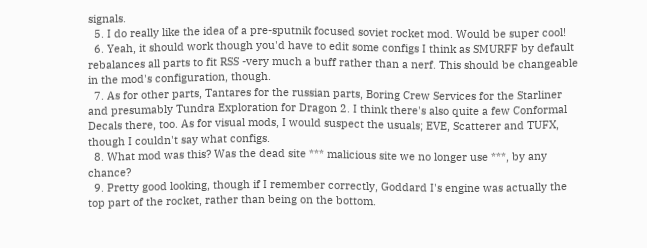signals.
  5. I do really like the idea of a pre-sputnik focused soviet rocket mod. Would be super cool!
  6. Yeah, it should work though you'd have to edit some configs I think as SMURFF by default rebalances all parts to fit RSS -very much a buff rather than a nerf. This should be changeable in the mod's configuration, though.
  7. As for other parts, Tantares for the russian parts, Boring Crew Services for the Starliner and presumably Tundra Exploration for Dragon 2. I think there's also quite a few Conformal Decals there, too. As for visual mods, I would suspect the usuals; EVE, Scatterer and TUFX, though I couldn't say what configs.
  8. What mod was this? Was the dead site *** malicious site we no longer use ***, by any chance?
  9. Pretty good looking, though if I remember correctly, Goddard I's engine was actually the top part of the rocket, rather than being on the bottom.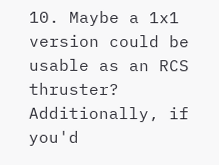10. Maybe a 1x1 version could be usable as an RCS thruster? Additionally, if you'd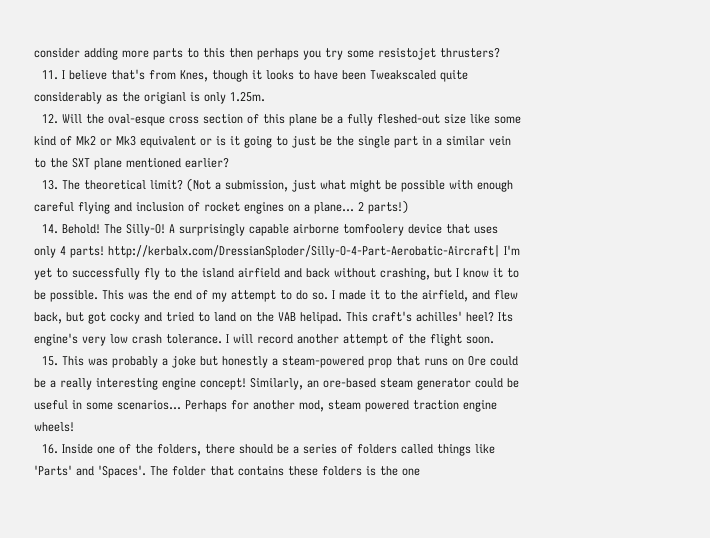consider adding more parts to this then perhaps you try some resistojet thrusters?
  11. I believe that's from Knes, though it looks to have been Tweakscaled quite considerably as the origianl is only 1.25m.
  12. Will the oval-esque cross section of this plane be a fully fleshed-out size like some kind of Mk2 or Mk3 equivalent or is it going to just be the single part in a similar vein to the SXT plane mentioned earlier?
  13. The theoretical limit? (Not a submission, just what might be possible with enough careful flying and inclusion of rocket engines on a plane... 2 parts!)
  14. Behold! The Silly-O! A surprisingly capable airborne tomfoolery device that uses only 4 parts! http://kerbalx.com/DressianSploder/Silly-O-4-Part-Aerobatic-Aircraft| I'm yet to successfully fly to the island airfield and back without crashing, but I know it to be possible. This was the end of my attempt to do so. I made it to the airfield, and flew back, but got cocky and tried to land on the VAB helipad. This craft's achilles' heel? Its engine's very low crash tolerance. I will record another attempt of the flight soon.
  15. This was probably a joke but honestly a steam-powered prop that runs on Ore could be a really interesting engine concept! Similarly, an ore-based steam generator could be useful in some scenarios... Perhaps for another mod, steam powered traction engine wheels!
  16. Inside one of the folders, there should be a series of folders called things like 'Parts' and 'Spaces'. The folder that contains these folders is the one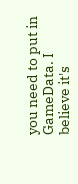you need to put in GameData. I believe it's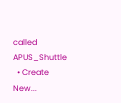called APUS_Shuttle
  • Create New...